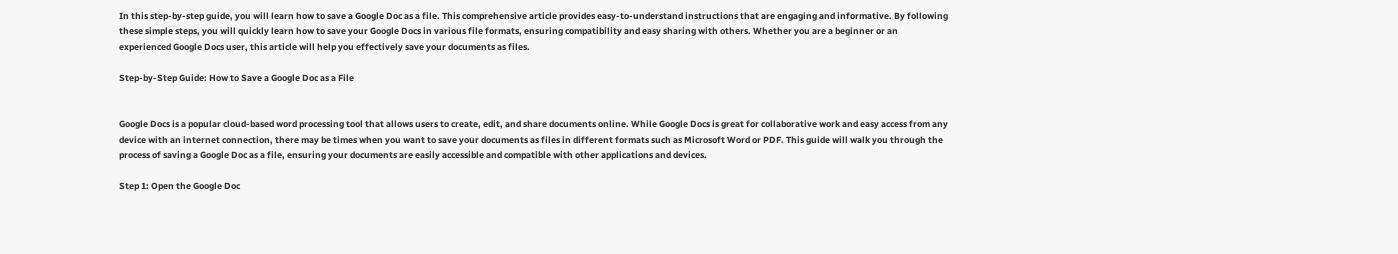In this step-by-step guide, you will learn how to save a Google Doc as a file. This comprehensive article provides easy-to-understand instructions that are engaging and informative. By following these simple steps, you will quickly learn how to save your Google Docs in various file formats, ensuring compatibility and easy sharing with others. Whether you are a beginner or an experienced Google Docs user, this article will help you effectively save your documents as files.

Step-by-Step Guide: How to Save a Google Doc as a File


Google Docs is a popular cloud-based word processing tool that allows users to create, edit, and share documents online. While Google Docs is great for collaborative work and easy access from any device with an internet connection, there may be times when you want to save your documents as files in different formats such as Microsoft Word or PDF. This guide will walk you through the process of saving a Google Doc as a file, ensuring your documents are easily accessible and compatible with other applications and devices.

Step 1: Open the Google Doc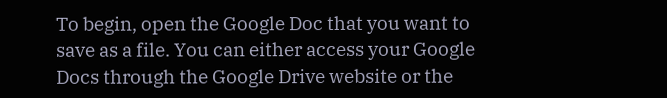To begin, open the Google Doc that you want to save as a file. You can either access your Google Docs through the Google Drive website or the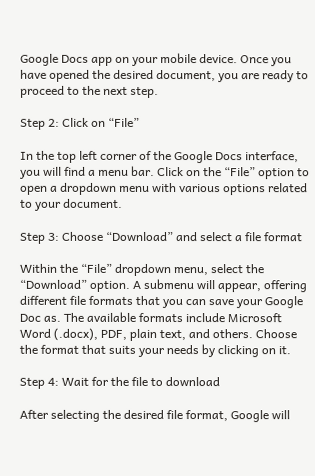Google Docs app on your mobile device. Once you have opened the desired document, you are ready to proceed to the next step.

Step 2: Click on “File”

In the top left corner of the Google Docs interface, you will find a menu bar. Click on the “File” option to open a dropdown menu with various options related to your document.

Step 3: Choose “Download” and select a file format

Within the “File” dropdown menu, select the “Download” option. A submenu will appear, offering different file formats that you can save your Google Doc as. The available formats include Microsoft Word (.docx), PDF, plain text, and others. Choose the format that suits your needs by clicking on it.

Step 4: Wait for the file to download

After selecting the desired file format, Google will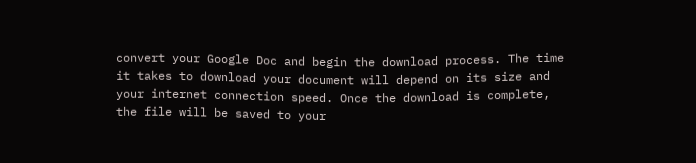convert your Google Doc and begin the download process. The time it takes to download your document will depend on its size and your internet connection speed. Once the download is complete, the file will be saved to your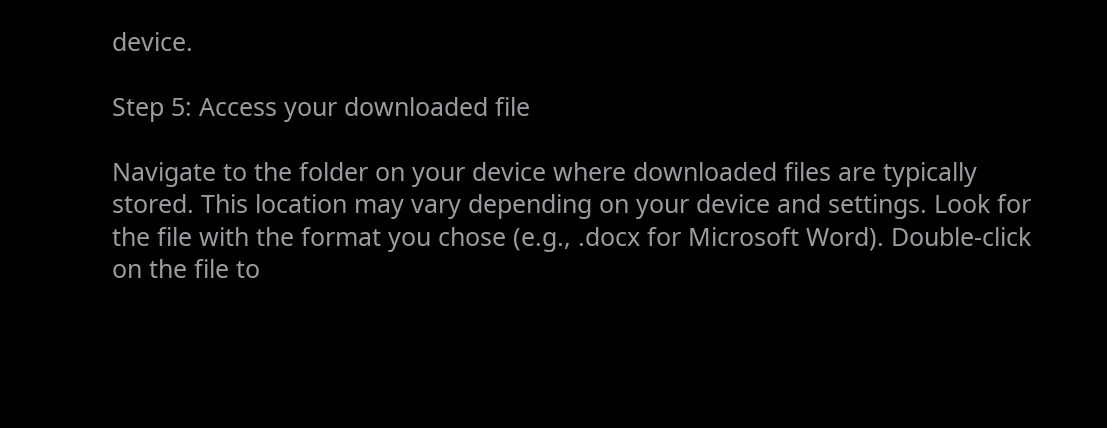device.

Step 5: Access your downloaded file

Navigate to the folder on your device where downloaded files are typically stored. This location may vary depending on your device and settings. Look for the file with the format you chose (e.g., .docx for Microsoft Word). Double-click on the file to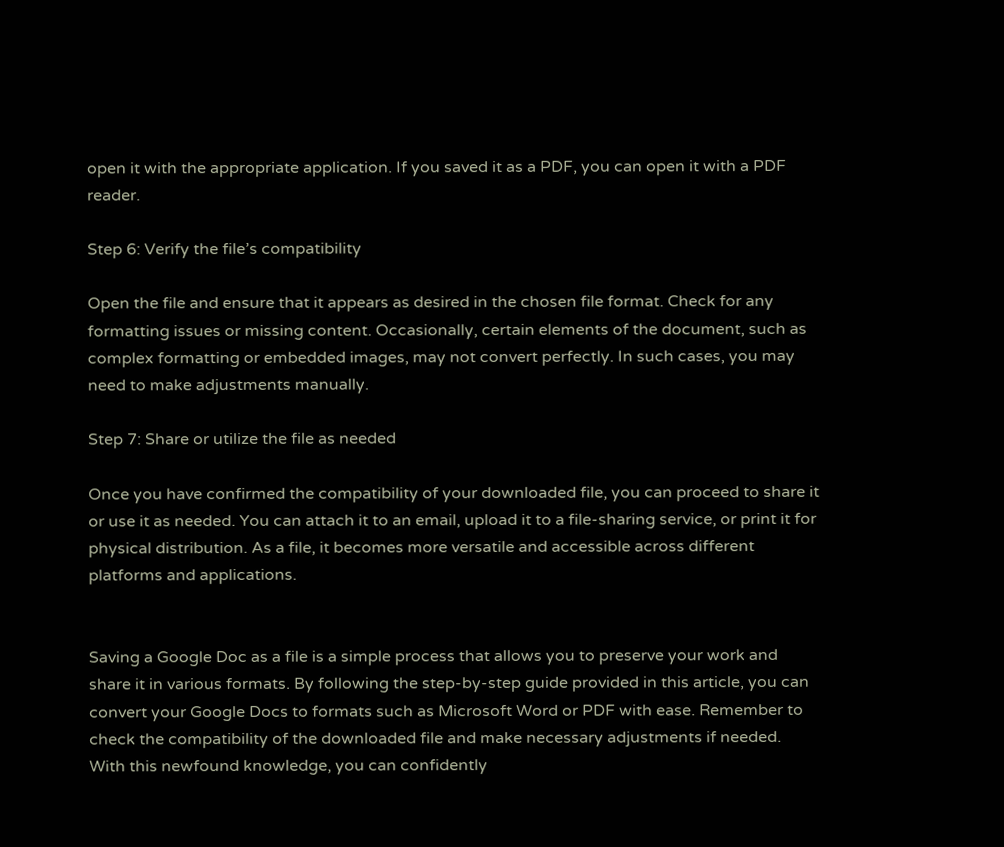open it with the appropriate application. If you saved it as a PDF, you can open it with a PDF reader.

Step 6: Verify the file’s compatibility

Open the file and ensure that it appears as desired in the chosen file format. Check for any formatting issues or missing content. Occasionally, certain elements of the document, such as complex formatting or embedded images, may not convert perfectly. In such cases, you may need to make adjustments manually.

Step 7: Share or utilize the file as needed

Once you have confirmed the compatibility of your downloaded file, you can proceed to share it or use it as needed. You can attach it to an email, upload it to a file-sharing service, or print it for physical distribution. As a file, it becomes more versatile and accessible across different platforms and applications.


Saving a Google Doc as a file is a simple process that allows you to preserve your work and share it in various formats. By following the step-by-step guide provided in this article, you can convert your Google Docs to formats such as Microsoft Word or PDF with ease. Remember to check the compatibility of the downloaded file and make necessary adjustments if needed. With this newfound knowledge, you can confidently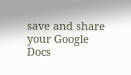save and share your Google Docs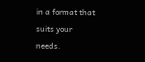in a format that suits your needs.